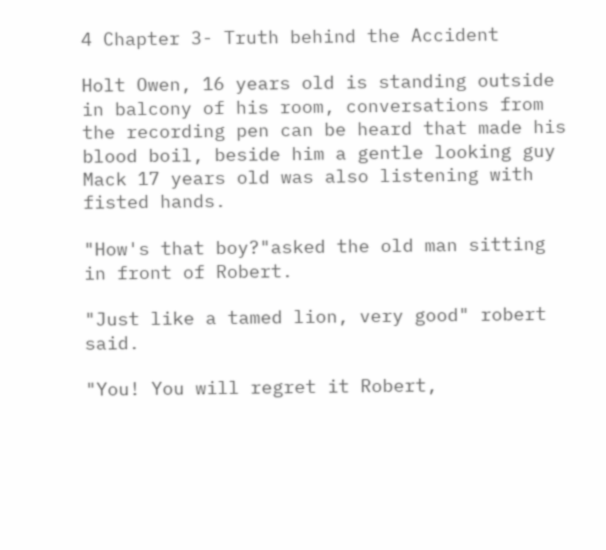4 Chapter 3- Truth behind the Accident

Holt Owen, 16 years old is standing outside in balcony of his room, conversations from the recording pen can be heard that made his blood boil, beside him a gentle looking guy Mack 17 years old was also listening with fisted hands.

"How's that boy?"asked the old man sitting in front of Robert.

"Just like a tamed lion, very good" robert said.

"You! You will regret it Robert,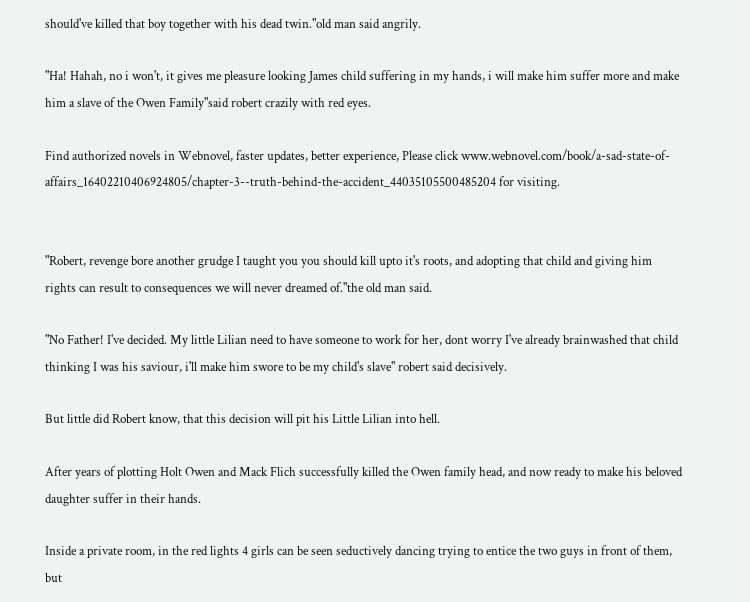should've killed that boy together with his dead twin."old man said angrily.

"Ha! Hahah, no i won't, it gives me pleasure looking James child suffering in my hands, i will make him suffer more and make him a slave of the Owen Family"said robert crazily with red eyes.

Find authorized novels in Webnovel, faster updates, better experience, Please click www.webnovel.com/book/a-sad-state-of-affairs_16402210406924805/chapter-3--truth-behind-the-accident_44035105500485204 for visiting.


"Robert, revenge bore another grudge I taught you you should kill upto it's roots, and adopting that child and giving him rights can result to consequences we will never dreamed of."the old man said.

"No Father! I've decided. My little Lilian need to have someone to work for her, dont worry I've already brainwashed that child thinking I was his saviour, i'll make him swore to be my child's slave" robert said decisively.

But little did Robert know, that this decision will pit his Little Lilian into hell.

After years of plotting Holt Owen and Mack Flich successfully killed the Owen family head, and now ready to make his beloved daughter suffer in their hands.

Inside a private room, in the red lights 4 girls can be seen seductively dancing trying to entice the two guys in front of them, but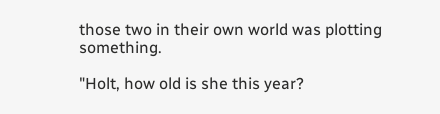those two in their own world was plotting something.

"Holt, how old is she this year?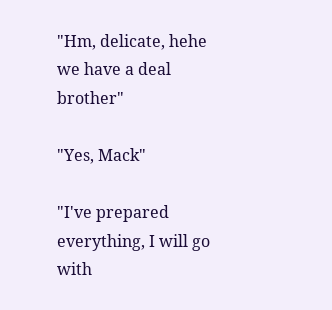"Hm, delicate, hehe we have a deal brother"

"Yes, Mack"

"I've prepared everything, I will go with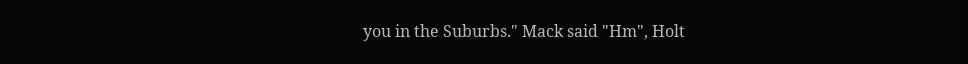you in the Suburbs." Mack said "Hm", Holt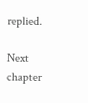replied.

Next chapter